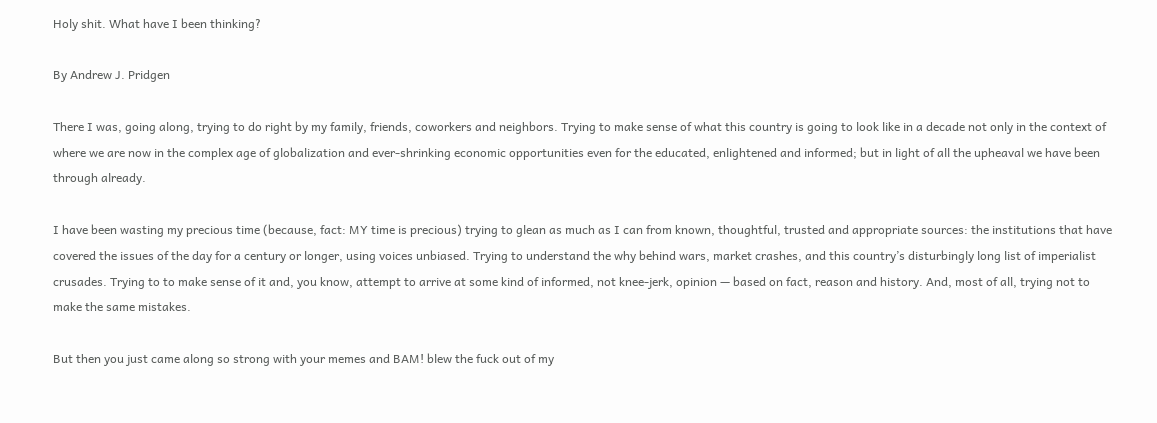Holy shit. What have I been thinking?

By Andrew J. Pridgen

There I was, going along, trying to do right by my family, friends, coworkers and neighbors. Trying to make sense of what this country is going to look like in a decade not only in the context of where we are now in the complex age of globalization and ever-shrinking economic opportunities even for the educated, enlightened and informed; but in light of all the upheaval we have been through already.

I have been wasting my precious time (because, fact: MY time is precious) trying to glean as much as I can from known, thoughtful, trusted and appropriate sources: the institutions that have covered the issues of the day for a century or longer, using voices unbiased. Trying to understand the why behind wars, market crashes, and this country’s disturbingly long list of imperialist crusades. Trying to to make sense of it and, you know, attempt to arrive at some kind of informed, not knee-jerk, opinion — based on fact, reason and history. And, most of all, trying not to make the same mistakes.

But then you just came along so strong with your memes and BAM! blew the fuck out of my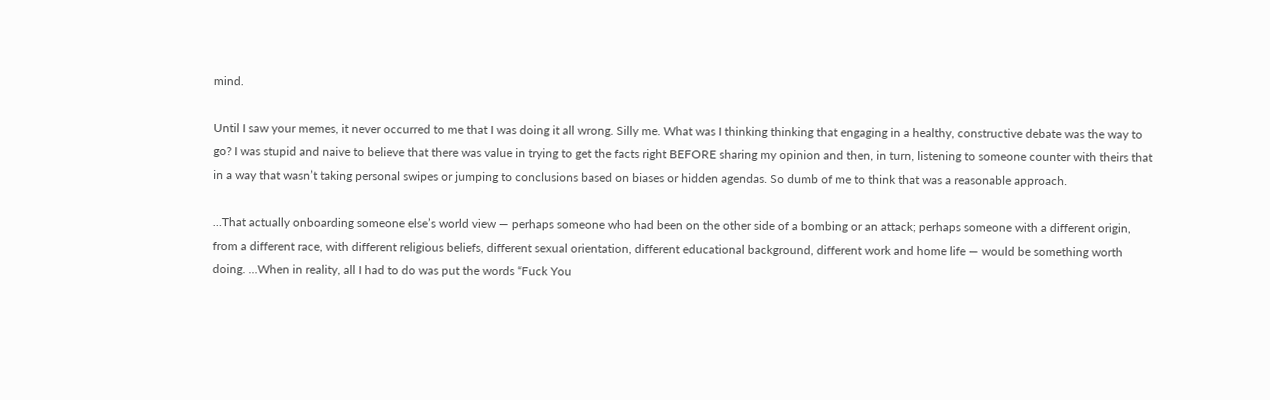mind.

Until I saw your memes, it never occurred to me that I was doing it all wrong. Silly me. What was I thinking thinking that engaging in a healthy, constructive debate was the way to go? I was stupid and naive to believe that there was value in trying to get the facts right BEFORE sharing my opinion and then, in turn, listening to someone counter with theirs that in a way that wasn’t taking personal swipes or jumping to conclusions based on biases or hidden agendas. So dumb of me to think that was a reasonable approach.

…That actually onboarding someone else’s world view — perhaps someone who had been on the other side of a bombing or an attack; perhaps someone with a different origin, from a different race, with different religious beliefs, different sexual orientation, different educational background, different work and home life — would be something worth doing. …When in reality, all I had to do was put the words “Fuck You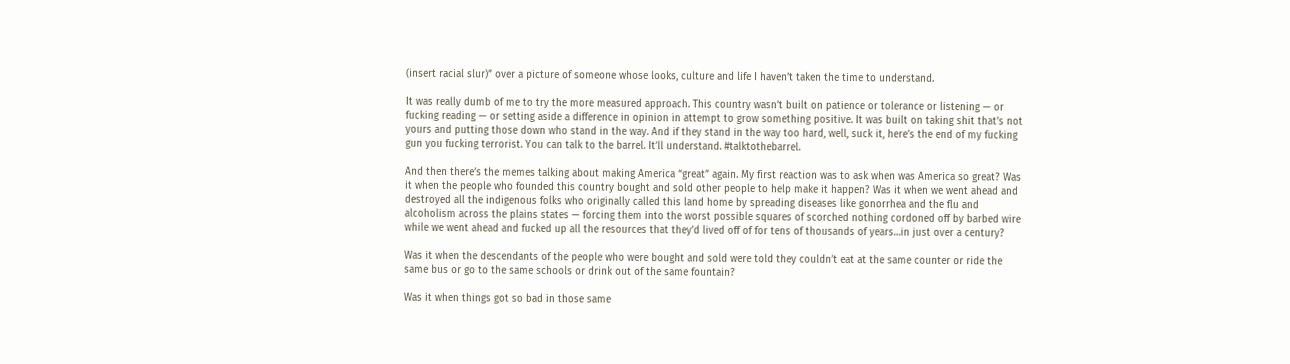(insert racial slur)” over a picture of someone whose looks, culture and life I haven’t taken the time to understand.

It was really dumb of me to try the more measured approach. This country wasn’t built on patience or tolerance or listening — or fucking reading — or setting aside a difference in opinion in attempt to grow something positive. It was built on taking shit that’s not yours and putting those down who stand in the way. And if they stand in the way too hard, well, suck it, here’s the end of my fucking gun you fucking terrorist. You can talk to the barrel. It’ll understand. #talktothebarrel.

And then there’s the memes talking about making America “great” again. My first reaction was to ask when was America so great? Was it when the people who founded this country bought and sold other people to help make it happen? Was it when we went ahead and destroyed all the indigenous folks who originally called this land home by spreading diseases like gonorrhea and the flu and alcoholism across the plains states — forcing them into the worst possible squares of scorched nothing cordoned off by barbed wire while we went ahead and fucked up all the resources that they’d lived off of for tens of thousands of years…in just over a century?

Was it when the descendants of the people who were bought and sold were told they couldn’t eat at the same counter or ride the same bus or go to the same schools or drink out of the same fountain?

Was it when things got so bad in those same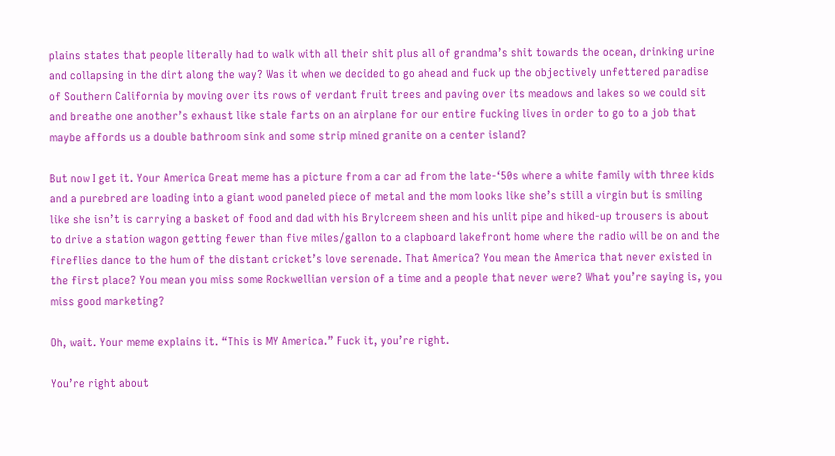plains states that people literally had to walk with all their shit plus all of grandma’s shit towards the ocean, drinking urine and collapsing in the dirt along the way? Was it when we decided to go ahead and fuck up the objectively unfettered paradise of Southern California by moving over its rows of verdant fruit trees and paving over its meadows and lakes so we could sit and breathe one another’s exhaust like stale farts on an airplane for our entire fucking lives in order to go to a job that maybe affords us a double bathroom sink and some strip mined granite on a center island?

But now I get it. Your America Great meme has a picture from a car ad from the late-‘50s where a white family with three kids and a purebred are loading into a giant wood paneled piece of metal and the mom looks like she’s still a virgin but is smiling like she isn’t is carrying a basket of food and dad with his Brylcreem sheen and his unlit pipe and hiked-up trousers is about to drive a station wagon getting fewer than five miles/gallon to a clapboard lakefront home where the radio will be on and the fireflies dance to the hum of the distant cricket’s love serenade. That America? You mean the America that never existed in the first place? You mean you miss some Rockwellian version of a time and a people that never were? What you’re saying is, you miss good marketing?

Oh, wait. Your meme explains it. “This is MY America.” Fuck it, you’re right.

You’re right about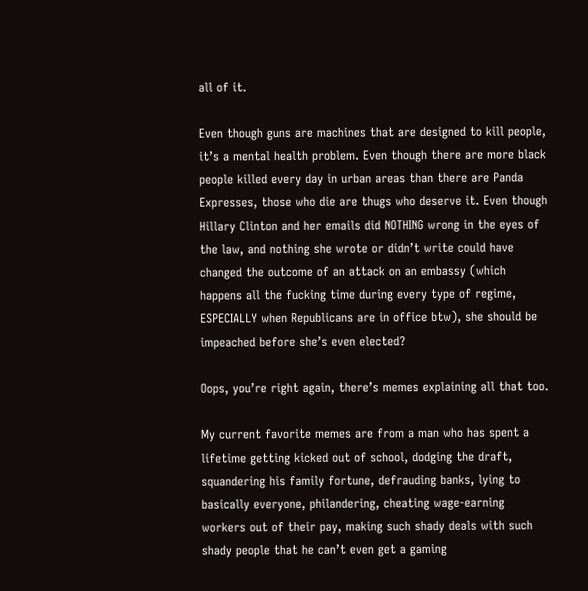all of it.

Even though guns are machines that are designed to kill people, it’s a mental health problem. Even though there are more black people killed every day in urban areas than there are Panda Expresses, those who die are thugs who deserve it. Even though Hillary Clinton and her emails did NOTHING wrong in the eyes of the law, and nothing she wrote or didn’t write could have changed the outcome of an attack on an embassy (which happens all the fucking time during every type of regime, ESPECIALLY when Republicans are in office btw), she should be impeached before she’s even elected?

Oops, you’re right again, there’s memes explaining all that too.

My current favorite memes are from a man who has spent a lifetime getting kicked out of school, dodging the draft, squandering his family fortune, defrauding banks, lying to basically everyone, philandering, cheating wage-earning workers out of their pay, making such shady deals with such shady people that he can’t even get a gaming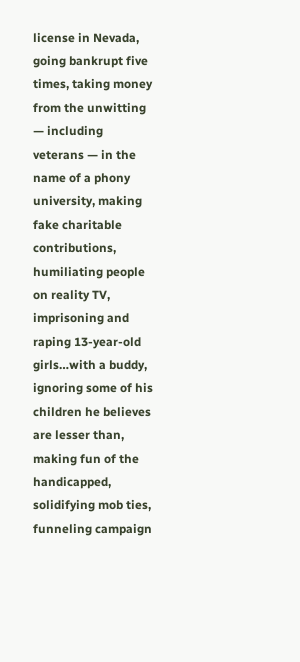license in Nevada, going bankrupt five times, taking money from the unwitting — including veterans — in the name of a phony university, making fake charitable contributions, humiliating people on reality TV, imprisoning and raping 13-year-old girls…with a buddy, ignoring some of his children he believes are lesser than, making fun of the handicapped, solidifying mob ties, funneling campaign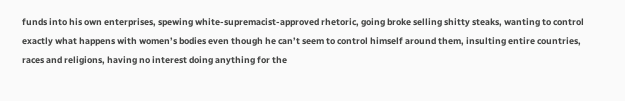funds into his own enterprises, spewing white-supremacist-approved rhetoric, going broke selling shitty steaks, wanting to control exactly what happens with women’s bodies even though he can’t seem to control himself around them, insulting entire countries, races and religions, having no interest doing anything for the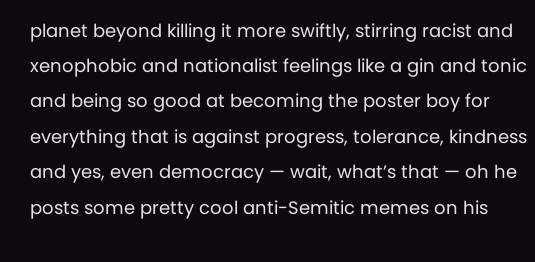planet beyond killing it more swiftly, stirring racist and xenophobic and nationalist feelings like a gin and tonic and being so good at becoming the poster boy for everything that is against progress, tolerance, kindness and yes, even democracy — wait, what’s that — oh he posts some pretty cool anti-Semitic memes on his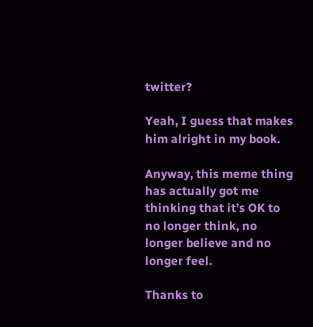twitter?

Yeah, I guess that makes him alright in my book.

Anyway, this meme thing has actually got me thinking that it’s OK to no longer think, no longer believe and no longer feel.

Thanks to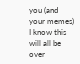you (and your memes) I know this will all be over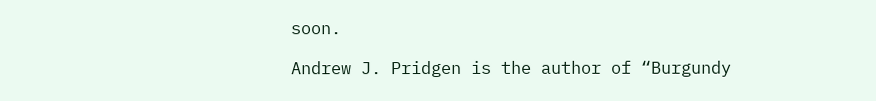soon.

Andrew J. Pridgen is the author of “Burgundy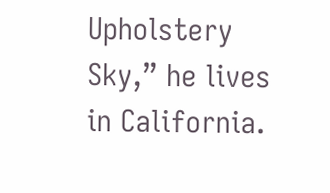Upholstery Sky,” he lives in California.